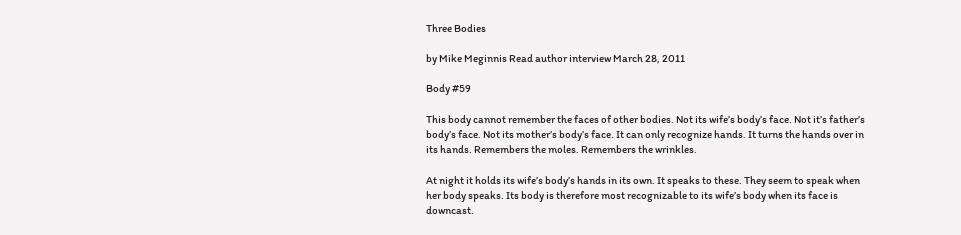Three Bodies

by Mike Meginnis Read author interview March 28, 2011

Body #59

This body cannot remember the faces of other bodies. Not its wife’s body’s face. Not it’s father’s body’s face. Not its mother’s body’s face. It can only recognize hands. It turns the hands over in its hands. Remembers the moles. Remembers the wrinkles.

At night it holds its wife’s body’s hands in its own. It speaks to these. They seem to speak when her body speaks. Its body is therefore most recognizable to its wife’s body when its face is downcast.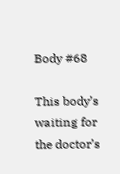Body #68

This body’s waiting for the doctor’s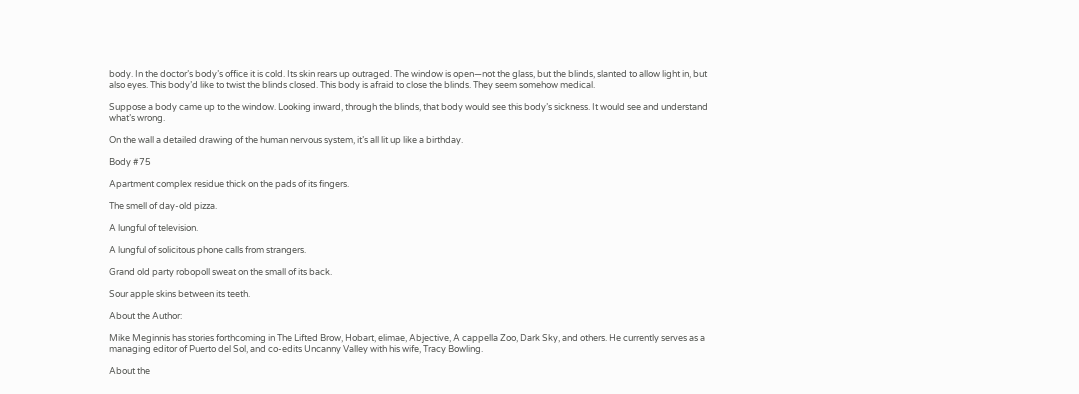body. In the doctor’s body’s office it is cold. Its skin rears up outraged. The window is open—not the glass, but the blinds, slanted to allow light in, but also eyes. This body’d like to twist the blinds closed. This body is afraid to close the blinds. They seem somehow medical.

Suppose a body came up to the window. Looking inward, through the blinds, that body would see this body’s sickness. It would see and understand what’s wrong.

On the wall a detailed drawing of the human nervous system, it’s all lit up like a birthday.

Body #75

Apartment complex residue thick on the pads of its fingers.

The smell of day-old pizza.

A lungful of television.

A lungful of solicitous phone calls from strangers.

Grand old party robopoll sweat on the small of its back.

Sour apple skins between its teeth.

About the Author:

Mike Meginnis has stories forthcoming in The Lifted Brow, Hobart, elimae, Abjective, A cappella Zoo, Dark Sky, and others. He currently serves as a managing editor of Puerto del Sol, and co-edits Uncanny Valley with his wife, Tracy Bowling.

About the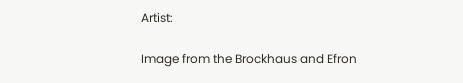Artist:

Image from the Brockhaus and Efron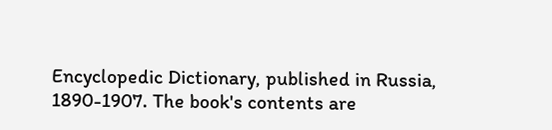Encyclopedic Dictionary, published in Russia, 1890-1907. The book's contents are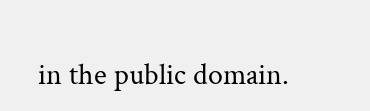in the public domain.